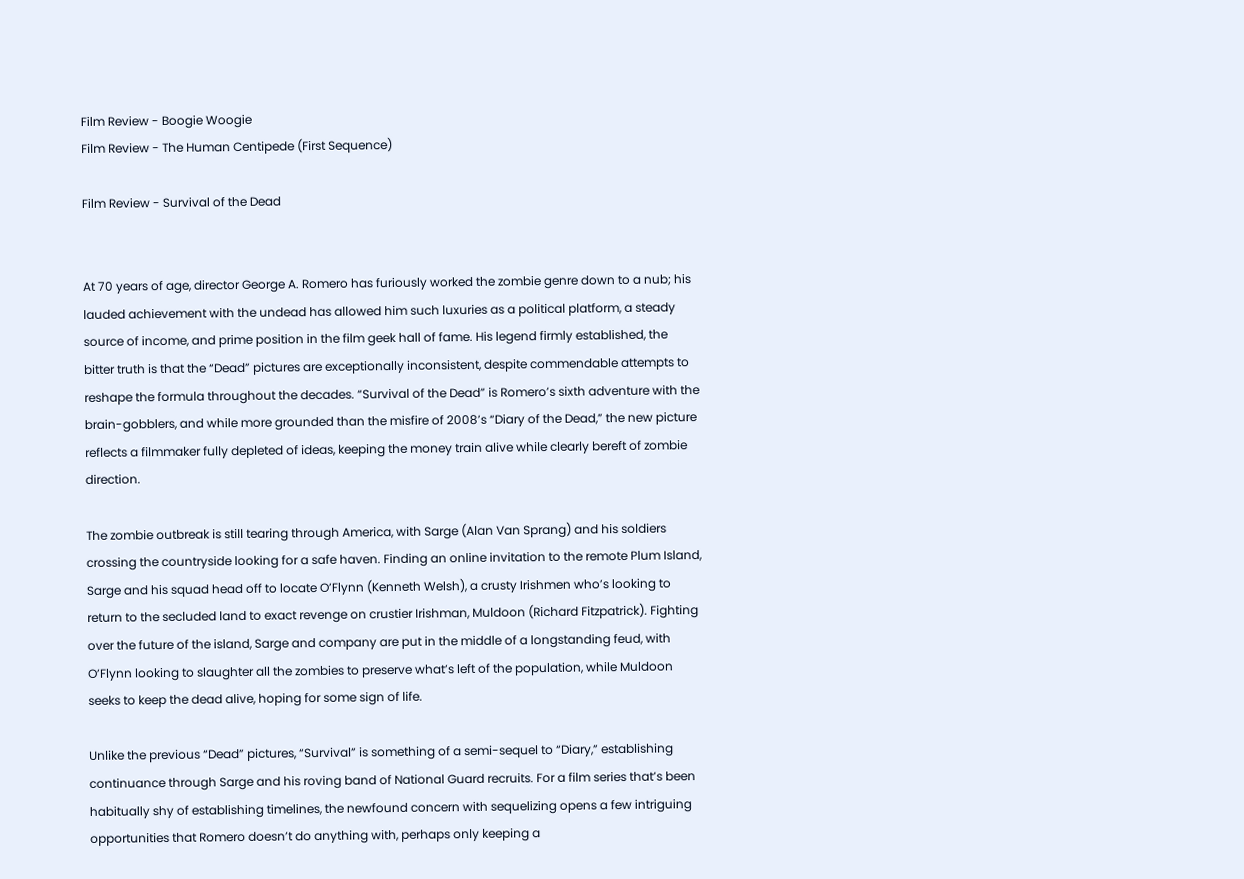Film Review - Boogie Woogie
Film Review - The Human Centipede (First Sequence)

Film Review - Survival of the Dead


At 70 years of age, director George A. Romero has furiously worked the zombie genre down to a nub; his lauded achievement with the undead has allowed him such luxuries as a political platform, a steady source of income, and prime position in the film geek hall of fame. His legend firmly established, the bitter truth is that the “Dead” pictures are exceptionally inconsistent, despite commendable attempts to reshape the formula throughout the decades. “Survival of the Dead” is Romero’s sixth adventure with the brain-gobblers, and while more grounded than the misfire of 2008’s “Diary of the Dead,” the new picture reflects a filmmaker fully depleted of ideas, keeping the money train alive while clearly bereft of zombie direction.

The zombie outbreak is still tearing through America, with Sarge (Alan Van Sprang) and his soldiers crossing the countryside looking for a safe haven. Finding an online invitation to the remote Plum Island, Sarge and his squad head off to locate O’Flynn (Kenneth Welsh), a crusty Irishmen who’s looking to return to the secluded land to exact revenge on crustier Irishman, Muldoon (Richard Fitzpatrick). Fighting over the future of the island, Sarge and company are put in the middle of a longstanding feud, with O’Flynn looking to slaughter all the zombies to preserve what’s left of the population, while Muldoon seeks to keep the dead alive, hoping for some sign of life.

Unlike the previous “Dead” pictures, “Survival” is something of a semi-sequel to “Diary,” establishing continuance through Sarge and his roving band of National Guard recruits. For a film series that’s been habitually shy of establishing timelines, the newfound concern with sequelizing opens a few intriguing opportunities that Romero doesn’t do anything with, perhaps only keeping a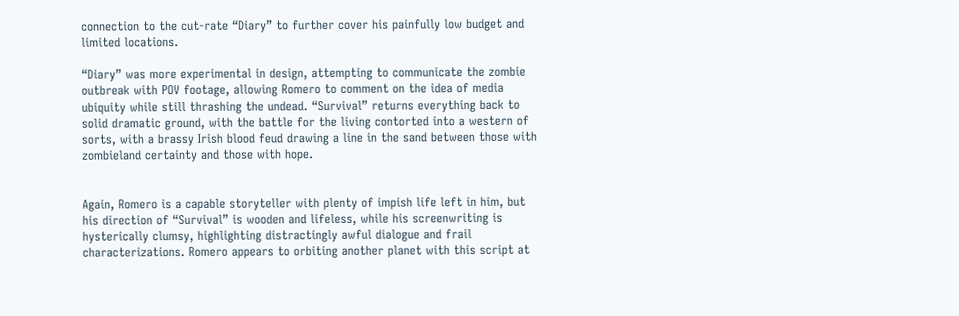connection to the cut-rate “Diary” to further cover his painfully low budget and limited locations.

“Diary” was more experimental in design, attempting to communicate the zombie outbreak with POV footage, allowing Romero to comment on the idea of media ubiquity while still thrashing the undead. “Survival” returns everything back to solid dramatic ground, with the battle for the living contorted into a western of sorts, with a brassy Irish blood feud drawing a line in the sand between those with zombieland certainty and those with hope.


Again, Romero is a capable storyteller with plenty of impish life left in him, but his direction of “Survival” is wooden and lifeless, while his screenwriting is hysterically clumsy, highlighting distractingly awful dialogue and frail characterizations. Romero appears to orbiting another planet with this script at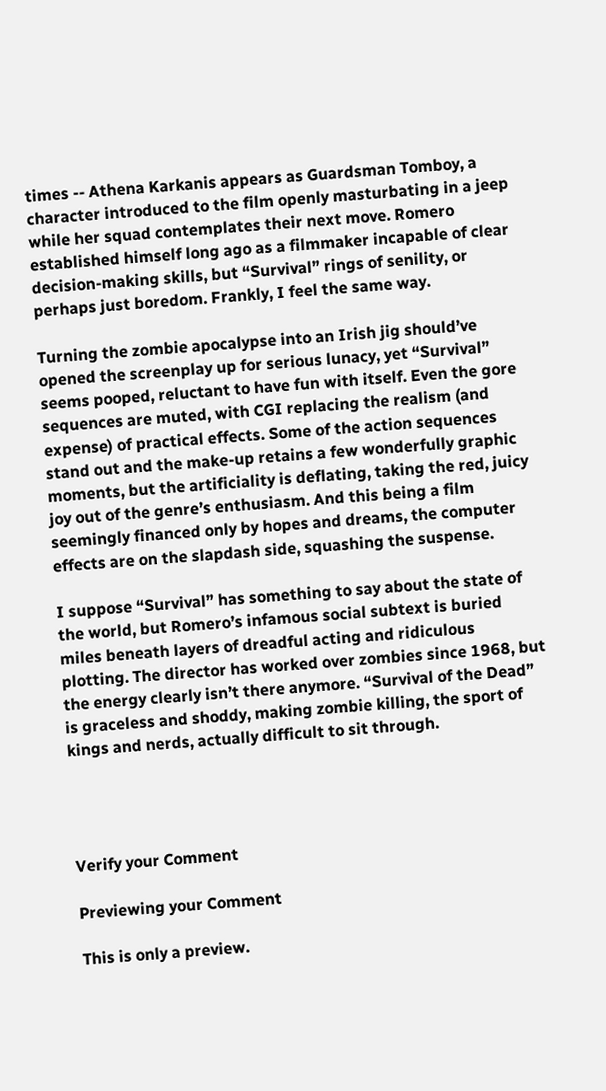times -- Athena Karkanis appears as Guardsman Tomboy, a character introduced to the film openly masturbating in a jeep while her squad contemplates their next move. Romero established himself long ago as a filmmaker incapable of clear decision-making skills, but “Survival” rings of senility, or perhaps just boredom. Frankly, I feel the same way.

Turning the zombie apocalypse into an Irish jig should’ve opened the screenplay up for serious lunacy, yet “Survival” seems pooped, reluctant to have fun with itself. Even the gore sequences are muted, with CGI replacing the realism (and expense) of practical effects. Some of the action sequences stand out and the make-up retains a few wonderfully graphic moments, but the artificiality is deflating, taking the red, juicy joy out of the genre’s enthusiasm. And this being a film seemingly financed only by hopes and dreams, the computer effects are on the slapdash side, squashing the suspense.

I suppose “Survival” has something to say about the state of the world, but Romero’s infamous social subtext is buried miles beneath layers of dreadful acting and ridiculous plotting. The director has worked over zombies since 1968, but the energy clearly isn’t there anymore. “Survival of the Dead” is graceless and shoddy, making zombie killing, the sport of kings and nerds, actually difficult to sit through.




Verify your Comment

Previewing your Comment

This is only a preview.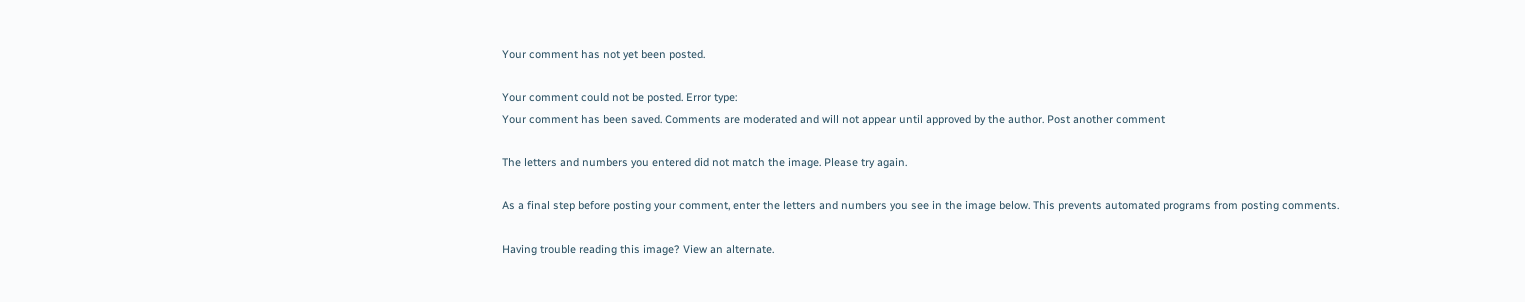Your comment has not yet been posted.

Your comment could not be posted. Error type:
Your comment has been saved. Comments are moderated and will not appear until approved by the author. Post another comment

The letters and numbers you entered did not match the image. Please try again.

As a final step before posting your comment, enter the letters and numbers you see in the image below. This prevents automated programs from posting comments.

Having trouble reading this image? View an alternate.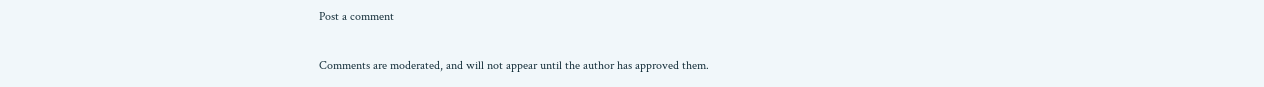Post a comment

Comments are moderated, and will not appear until the author has approved them.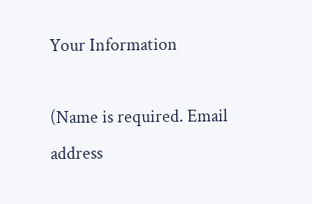Your Information

(Name is required. Email address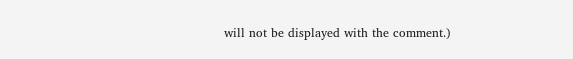will not be displayed with the comment.)